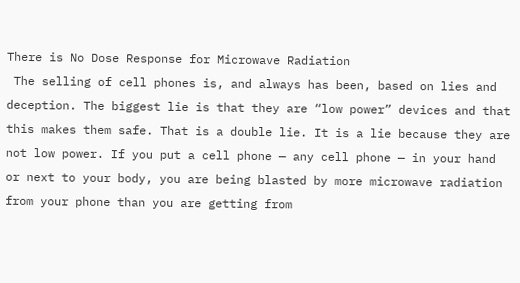There is No Dose Response for Microwave Radiation
 The selling of cell phones is, and always has been, based on lies and deception. The biggest lie is that they are “low power” devices and that this makes them safe. That is a double lie. It is a lie because they are not low power. If you put a cell phone — any cell phone — in your hand or next to your body, you are being blasted by more microwave radiation from your phone than you are getting from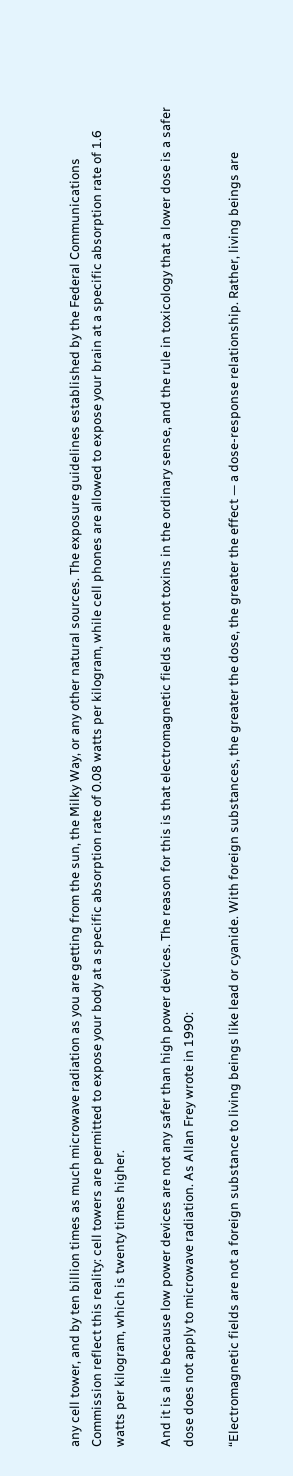any cell tower, and by ten billion times as much microwave radiation as you are getting from the sun, the Milky Way, or any other natural sources. The exposure guidelines established by the Federal Communications Commission reflect this reality: cell towers are permitted to expose your body at a specific absorption rate of 0.08 watts per kilogram, while cell phones are allowed to expose your brain at a specific absorption rate of 1.6 watts per kilogram, which is twenty times higher.

And it is a lie because low power devices are not any safer than high power devices. The reason for this is that electromagnetic fields are not toxins in the ordinary sense, and the rule in toxicology that a lower dose is a safer dose does not apply to microwave radiation. As Allan Frey wrote in 1990:

“Electromagnetic fields are not a foreign substance to living beings like lead or cyanide. With foreign substances, the greater the dose, the greater the effect — a dose-response relationship. Rather, living beings are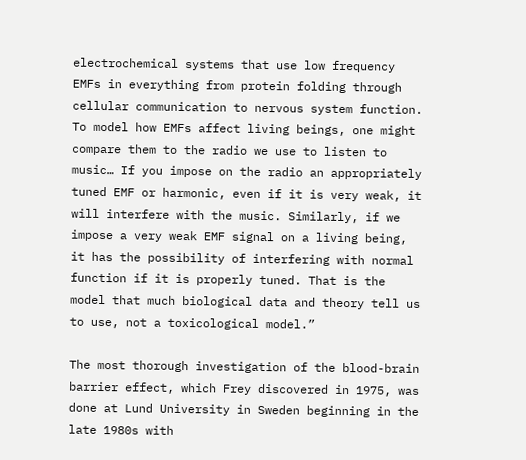electrochemical systems that use low frequency EMFs in everything from protein folding through cellular communication to nervous system function. To model how EMFs affect living beings, one might compare them to the radio we use to listen to music… If you impose on the radio an appropriately tuned EMF or harmonic, even if it is very weak, it will interfere with the music. Similarly, if we impose a very weak EMF signal on a living being, it has the possibility of interfering with normal function if it is properly tuned. That is the model that much biological data and theory tell us to use, not a toxicological model.”

The most thorough investigation of the blood-brain barrier effect, which Frey discovered in 1975, was done at Lund University in Sweden beginning in the late 1980s with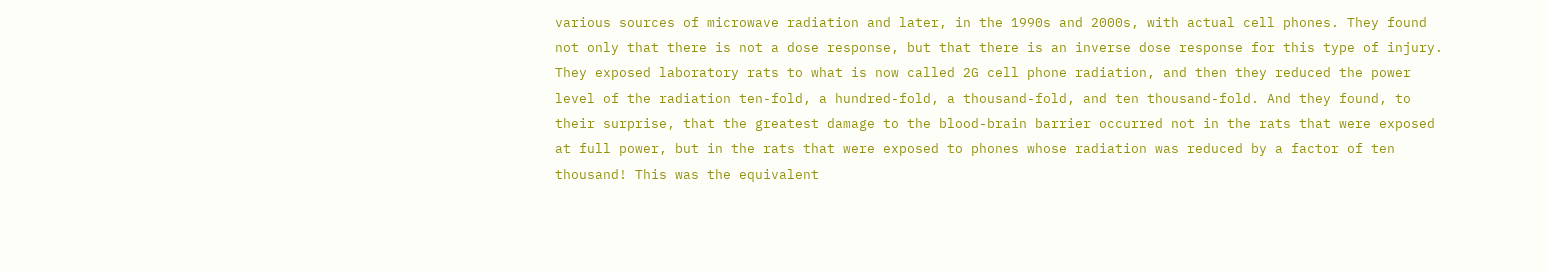various sources of microwave radiation and later, in the 1990s and 2000s, with actual cell phones. They found not only that there is not a dose response, but that there is an inverse dose response for this type of injury. They exposed laboratory rats to what is now called 2G cell phone radiation, and then they reduced the power level of the radiation ten-fold, a hundred-fold, a thousand-fold, and ten thousand-fold. And they found, to their surprise, that the greatest damage to the blood-brain barrier occurred not in the rats that were exposed at full power, but in the rats that were exposed to phones whose radiation was reduced by a factor of ten thousand! This was the equivalent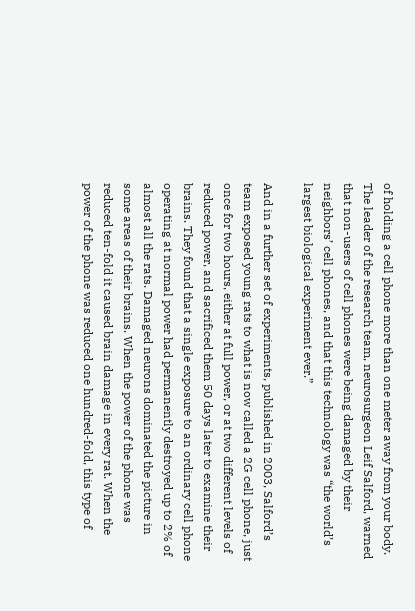of holding a cell phone more than one meter away from your body. The leader of the research team, neurosurgeon Leif Salford, warned that non-users of cell phones were being damaged by their neighbors’ cell phones, and that this technology was “the world’s largest biological experiment ever.”

And in a further set of experiments, published in 2003, Salford’s team exposed young rats to what is now called a 2G cell phone, just once for two hours, either at full power, or at two different levels of reduced power, and sacrificed them 50 days later to examine their brains. They found that a single exposure to an ordinary cell phone operating at normal power had permanently destroyed up to 2% of almost all the rats. Damaged neurons dominated the picture in some areas of their brains. When the power of the phone was reduced ten-fold it caused brain damage in every rat. When the power of the phone was reduced one hundred-fold, this type of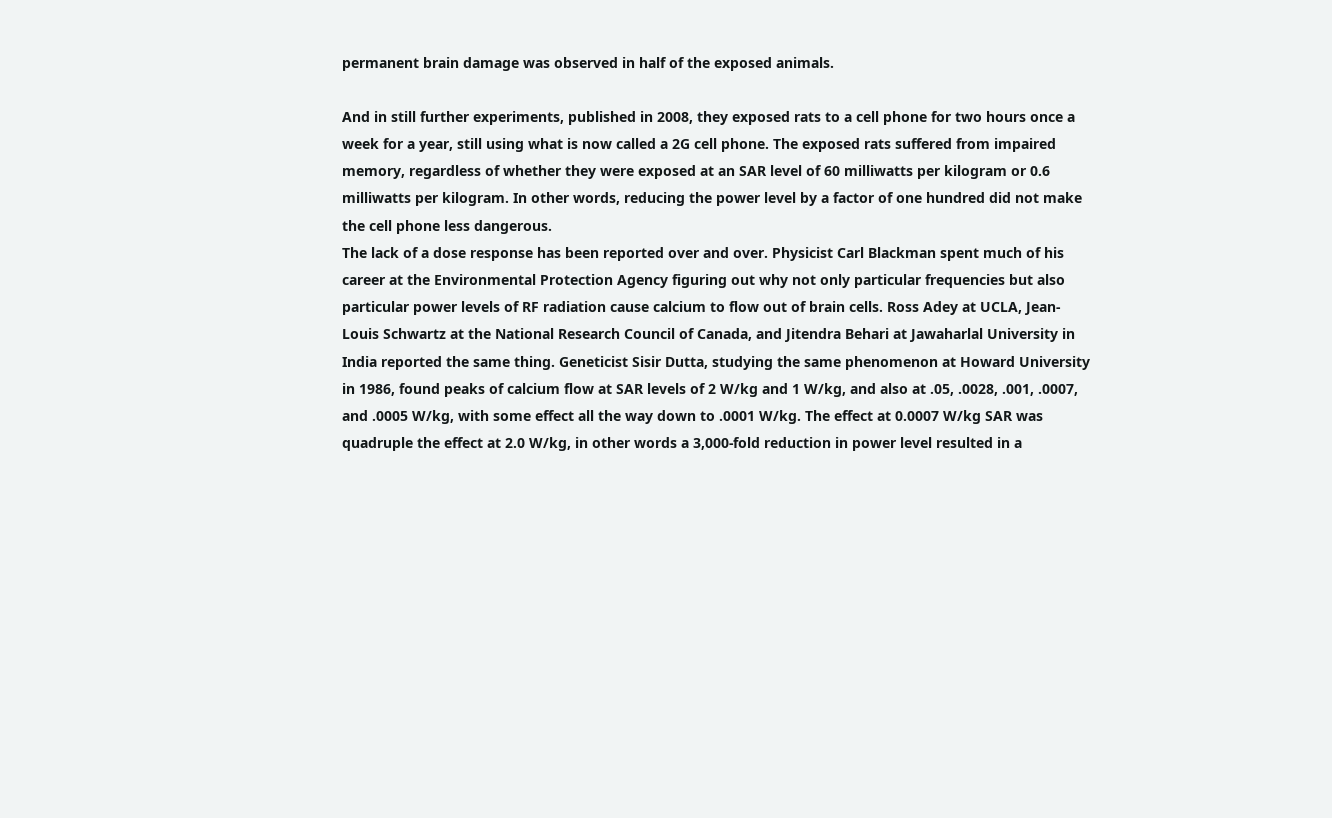permanent brain damage was observed in half of the exposed animals.

And in still further experiments, published in 2008, they exposed rats to a cell phone for two hours once a week for a year, still using what is now called a 2G cell phone. The exposed rats suffered from impaired memory, regardless of whether they were exposed at an SAR level of 60 milliwatts per kilogram or 0.6 milliwatts per kilogram. In other words, reducing the power level by a factor of one hundred did not make the cell phone less dangerous.
The lack of a dose response has been reported over and over. Physicist Carl Blackman spent much of his career at the Environmental Protection Agency figuring out why not only particular frequencies but also particular power levels of RF radiation cause calcium to flow out of brain cells. Ross Adey at UCLA, Jean-Louis Schwartz at the National Research Council of Canada, and Jitendra Behari at Jawaharlal University in India reported the same thing. Geneticist Sisir Dutta, studying the same phenomenon at Howard University in 1986, found peaks of calcium flow at SAR levels of 2 W/kg and 1 W/kg, and also at .05, .0028, .001, .0007, and .0005 W/kg, with some effect all the way down to .0001 W/kg. The effect at 0.0007 W/kg SAR was quadruple the effect at 2.0 W/kg, in other words a 3,000-fold reduction in power level resulted in a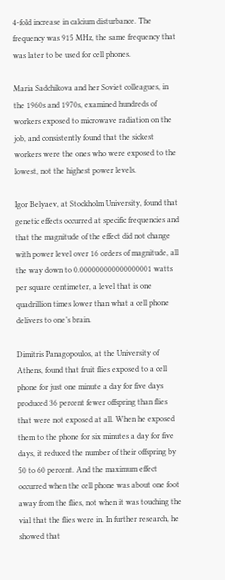4-fold increase in calcium disturbance. The frequency was 915 MHz, the same frequency that was later to be used for cell phones.

Maria Sadchikova and her Soviet colleagues, in the 1960s and 1970s, examined hundreds of workers exposed to microwave radiation on the job, and consistently found that the sickest workers were the ones who were exposed to the lowest, not the highest power levels.

Igor Belyaev, at Stockholm University, found that genetic effects occurred at specific frequencies and that the magnitude of the effect did not change with power level over 16 orders of magnitude, all the way down to 0.000000000000000001 watts per square centimeter, a level that is one quadrillion times lower than what a cell phone delivers to one’s brain.

Dimitris Panagopoulos, at the University of Athens, found that fruit flies exposed to a cell phone for just one minute a day for five days produced 36 percent fewer offspring than flies that were not exposed at all. When he exposed them to the phone for six minutes a day for five days, it reduced the number of their offspring by 50 to 60 percent. And the maximum effect occurred when the cell phone was about one foot away from the flies, not when it was touching the vial that the flies were in. In further research, he showed that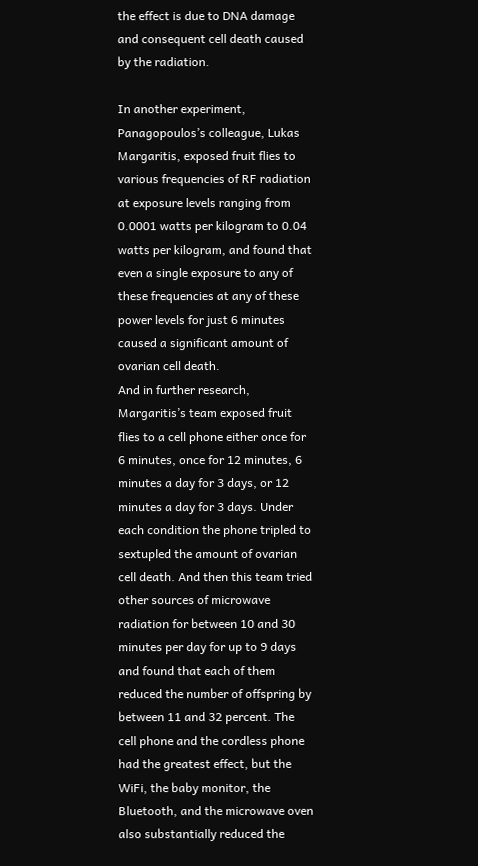the effect is due to DNA damage and consequent cell death caused by the radiation.

In another experiment, Panagopoulos’s colleague, Lukas Margaritis, exposed fruit flies to various frequencies of RF radiation at exposure levels ranging from 0.0001 watts per kilogram to 0.04 watts per kilogram, and found that even a single exposure to any of these frequencies at any of these power levels for just 6 minutes caused a significant amount of ovarian cell death.
And in further research, Margaritis’s team exposed fruit flies to a cell phone either once for 6 minutes, once for 12 minutes, 6 minutes a day for 3 days, or 12 minutes a day for 3 days. Under each condition the phone tripled to sextupled the amount of ovarian cell death. And then this team tried other sources of microwave radiation for between 10 and 30 minutes per day for up to 9 days and found that each of them reduced the number of offspring by between 11 and 32 percent. The cell phone and the cordless phone had the greatest effect, but the WiFi, the baby monitor, the Bluetooth, and the microwave oven also substantially reduced the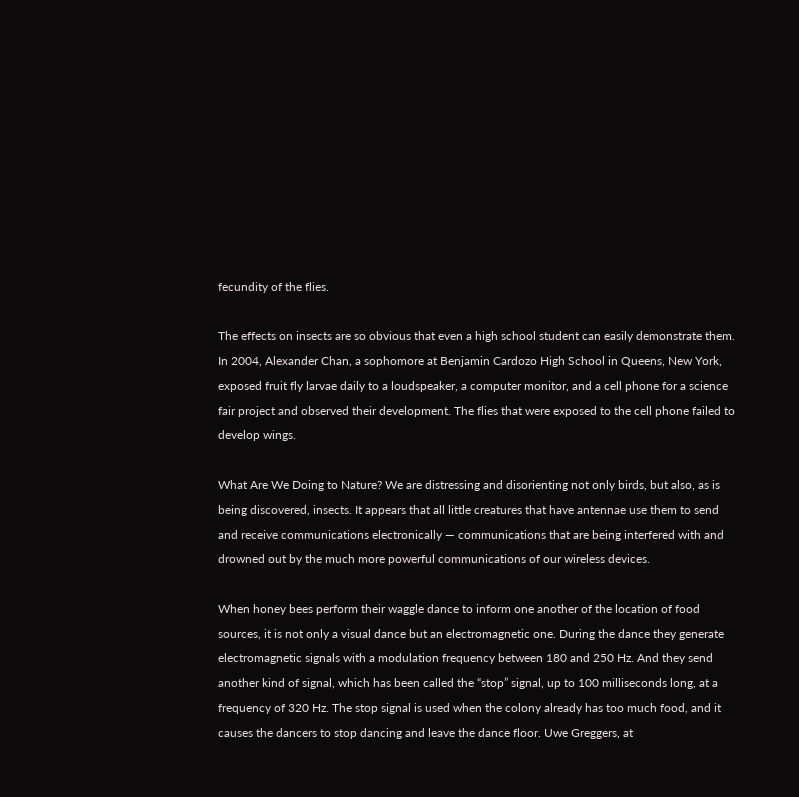fecundity of the flies.

The effects on insects are so obvious that even a high school student can easily demonstrate them. In 2004, Alexander Chan, a sophomore at Benjamin Cardozo High School in Queens, New York, exposed fruit fly larvae daily to a loudspeaker, a computer monitor, and a cell phone for a science fair project and observed their development. The flies that were exposed to the cell phone failed to develop wings.

What Are We Doing to Nature? We are distressing and disorienting not only birds, but also, as is being discovered, insects. It appears that all little creatures that have antennae use them to send and receive communications electronically — communications that are being interfered with and drowned out by the much more powerful communications of our wireless devices.

When honey bees perform their waggle dance to inform one another of the location of food sources, it is not only a visual dance but an electromagnetic one. During the dance they generate electromagnetic signals with a modulation frequency between 180 and 250 Hz. And they send another kind of signal, which has been called the “stop” signal, up to 100 milliseconds long, at a frequency of 320 Hz. The stop signal is used when the colony already has too much food, and it causes the dancers to stop dancing and leave the dance floor. Uwe Greggers, at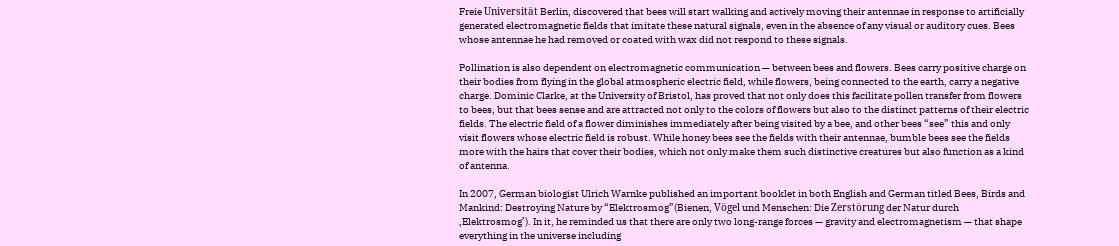Freie Universität Berlin, discovered that bees will start walking and actively moving their antennae in response to artificially generated electromagnetic fields that imitate these natural signals, even in the absence of any visual or auditory cues. Bees whose antennae he had removed or coated with wax did not respond to these signals.

Pollination is also dependent on electromagnetic communication — between bees and flowers. Bees carry positive charge on their bodies from flying in the global atmospheric electric field, while flowers, being connected to the earth, carry a negative charge. Dominic Clarke, at the University of Bristol, has proved that not only does this facilitate pollen transfer from flowers to bees, but that bees sense and are attracted not only to the colors of flowers but also to the distinct patterns of their electric fields. The electric field of a flower diminishes immediately after being visited by a bee, and other bees “see” this and only visit flowers whose electric field is robust. While honey bees see the fields with their antennae, bumble bees see the fields more with the hairs that cover their bodies, which not only make them such distinctive creatures but also function as a kind of antenna.

In 2007, German biologist Ulrich Warnke published an important booklet in both English and German titled Bees, Birds and Mankind: Destroying Nature by “Elektrosmog”(Bienen, Vögel und Menschen: Die Zerstörung der Natur durch ‚Elektrosmog’). In it, he reminded us that there are only two long-range forces — gravity and electromagnetism — that shape everything in the universe including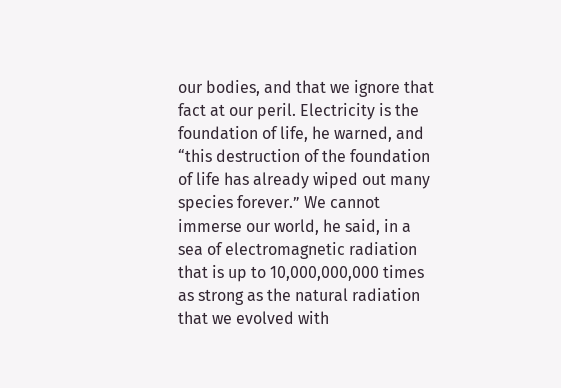our bodies, and that we ignore that fact at our peril. Electricity is the foundation of life, he warned, and “this destruction of the foundation of life has already wiped out many species forever.” We cannot immerse our world, he said, in a sea of electromagnetic radiation that is up to 10,000,000,000 times as strong as the natural radiation that we evolved with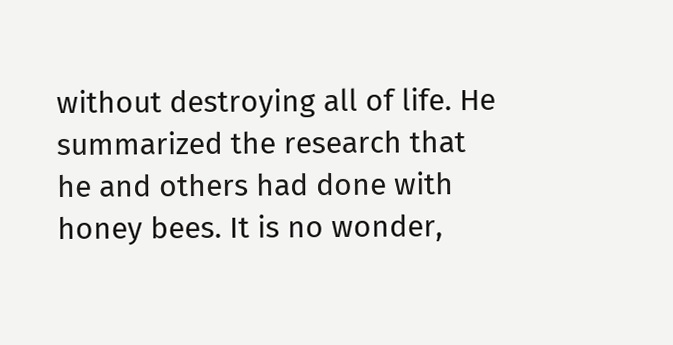without destroying all of life. He summarized the research that he and others had done with honey bees. It is no wonder,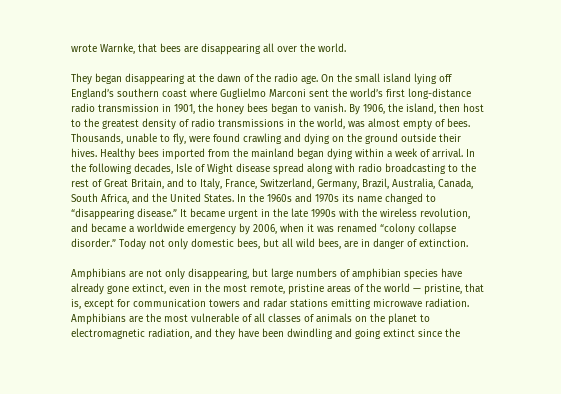wrote Warnke, that bees are disappearing all over the world.

They began disappearing at the dawn of the radio age. On the small island lying off England’s southern coast where Guglielmo Marconi sent the world’s first long-distance radio transmission in 1901, the honey bees began to vanish. By 1906, the island, then host to the greatest density of radio transmissions in the world, was almost empty of bees. Thousands, unable to fly, were found crawling and dying on the ground outside their hives. Healthy bees imported from the mainland began dying within a week of arrival. In the following decades, Isle of Wight disease spread along with radio broadcasting to the rest of Great Britain, and to Italy, France, Switzerland, Germany, Brazil, Australia, Canada, South Africa, and the United States. In the 1960s and 1970s its name changed to “disappearing disease.” It became urgent in the late 1990s with the wireless revolution, and became a worldwide emergency by 2006, when it was renamed “colony collapse disorder.” Today not only domestic bees, but all wild bees, are in danger of extinction.

Amphibians are not only disappearing, but large numbers of amphibian species have already gone extinct, even in the most remote, pristine areas of the world — pristine, that is, except for communication towers and radar stations emitting microwave radiation. Amphibians are the most vulnerable of all classes of animals on the planet to electromagnetic radiation, and they have been dwindling and going extinct since the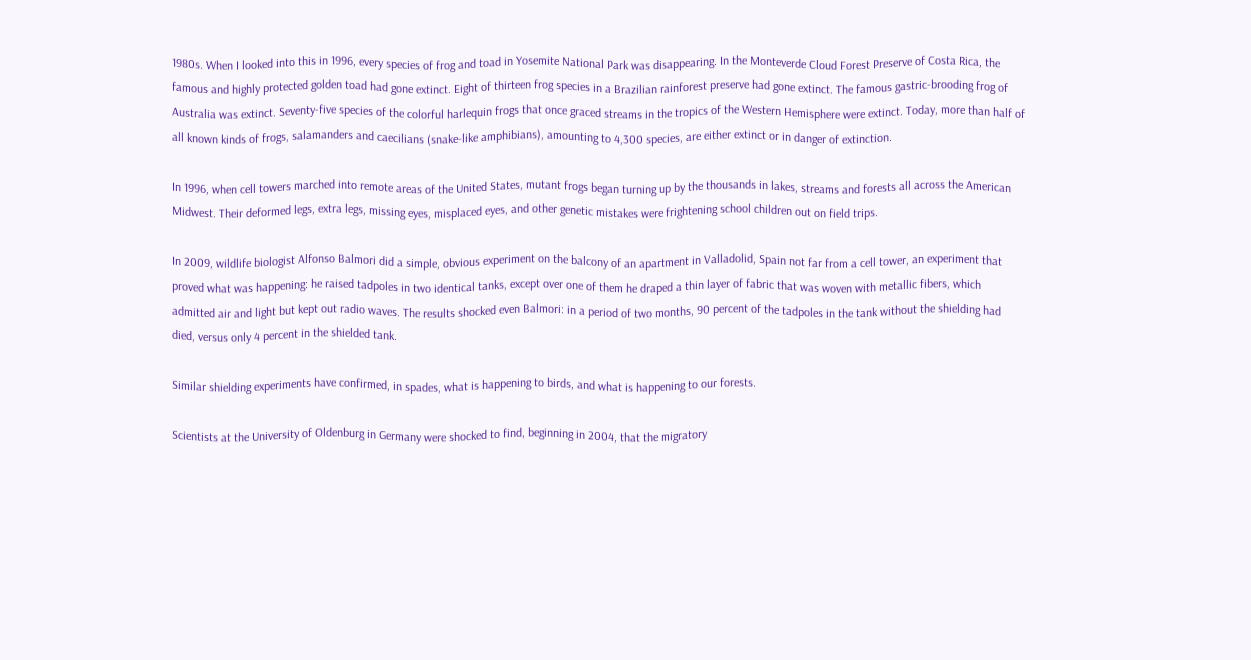1980s. When I looked into this in 1996, every species of frog and toad in Yosemite National Park was disappearing. In the Monteverde Cloud Forest Preserve of Costa Rica, the famous and highly protected golden toad had gone extinct. Eight of thirteen frog species in a Brazilian rainforest preserve had gone extinct. The famous gastric-brooding frog of Australia was extinct. Seventy-five species of the colorful harlequin frogs that once graced streams in the tropics of the Western Hemisphere were extinct. Today, more than half of all known kinds of frogs, salamanders and caecilians (snake-like amphibians), amounting to 4,300 species, are either extinct or in danger of extinction.

In 1996, when cell towers marched into remote areas of the United States, mutant frogs began turning up by the thousands in lakes, streams and forests all across the American Midwest. Their deformed legs, extra legs, missing eyes, misplaced eyes, and other genetic mistakes were frightening school children out on field trips.

In 2009, wildlife biologist Alfonso Balmori did a simple, obvious experiment on the balcony of an apartment in Valladolid, Spain not far from a cell tower, an experiment that proved what was happening: he raised tadpoles in two identical tanks, except over one of them he draped a thin layer of fabric that was woven with metallic fibers, which admitted air and light but kept out radio waves. The results shocked even Balmori: in a period of two months, 90 percent of the tadpoles in the tank without the shielding had died, versus only 4 percent in the shielded tank.

Similar shielding experiments have confirmed, in spades, what is happening to birds, and what is happening to our forests.

Scientists at the University of Oldenburg in Germany were shocked to find, beginning in 2004, that the migratory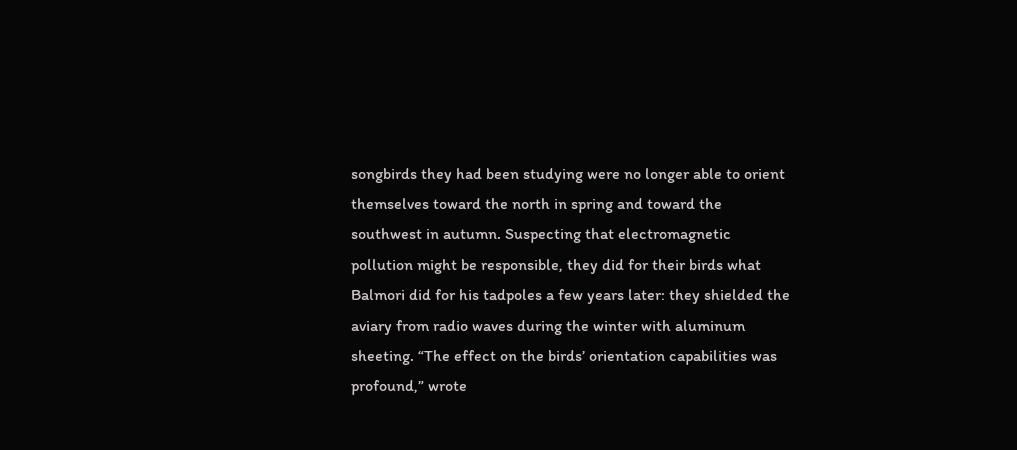songbirds they had been studying were no longer able to orient themselves toward the north in spring and toward the southwest in autumn. Suspecting that electromagnetic pollution might be responsible, they did for their birds what Balmori did for his tadpoles a few years later: they shielded the aviary from radio waves during the winter with aluminum sheeting. “The effect on the birds’ orientation capabilities was profound,” wrote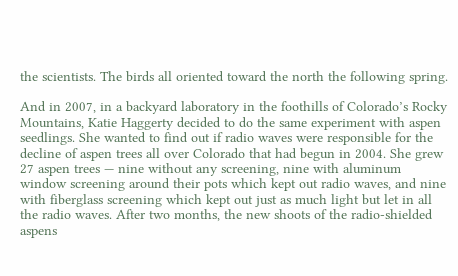the scientists. The birds all oriented toward the north the following spring.

And in 2007, in a backyard laboratory in the foothills of Colorado’s Rocky Mountains, Katie Haggerty decided to do the same experiment with aspen seedlings. She wanted to find out if radio waves were responsible for the decline of aspen trees all over Colorado that had begun in 2004. She grew 27 aspen trees — nine without any screening, nine with aluminum window screening around their pots which kept out radio waves, and nine with fiberglass screening which kept out just as much light but let in all the radio waves. After two months, the new shoots of the radio-shielded aspens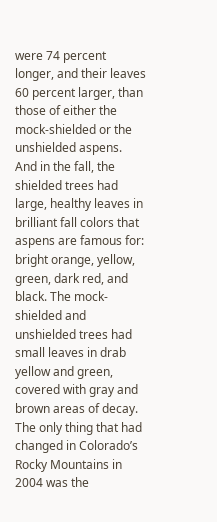were 74 percent longer, and their leaves 60 percent larger, than those of either the mock-shielded or the unshielded aspens. And in the fall, the shielded trees had large, healthy leaves in brilliant fall colors that aspens are famous for: bright orange, yellow, green, dark red, and black. The mock-shielded and unshielded trees had small leaves in drab yellow and green, covered with gray and brown areas of decay. The only thing that had changed in Colorado’s Rocky Mountains in 2004 was the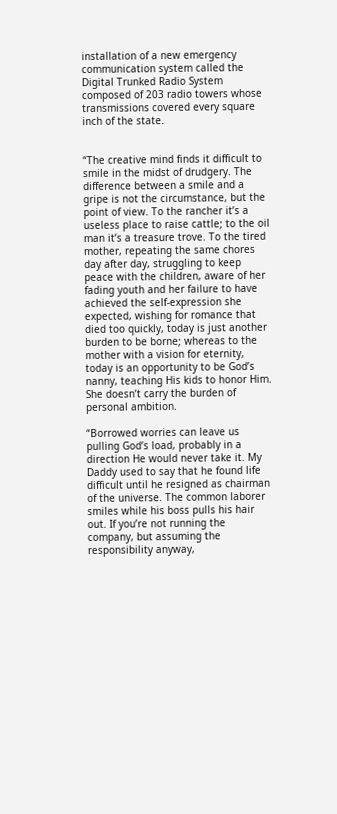installation of a new emergency communication system called the Digital Trunked Radio System composed of 203 radio towers whose transmissions covered every square inch of the state.


“The creative mind finds it difficult to smile in the midst of drudgery. The difference between a smile and a gripe is not the circumstance, but the point of view. To the rancher it’s a useless place to raise cattle; to the oil man it’s a treasure trove. To the tired mother, repeating the same chores day after day, struggling to keep peace with the children, aware of her fading youth and her failure to have achieved the self-expression she expected, wishing for romance that died too quickly, today is just another burden to be borne; whereas to the mother with a vision for eternity, today is an opportunity to be God’s nanny, teaching His kids to honor Him. She doesn’t carry the burden of personal ambition.

“Borrowed worries can leave us pulling God’s load, probably in a direction He would never take it. My Daddy used to say that he found life difficult until he resigned as chairman of the universe. The common laborer smiles while his boss pulls his hair out. If you’re not running the company, but assuming the responsibility anyway,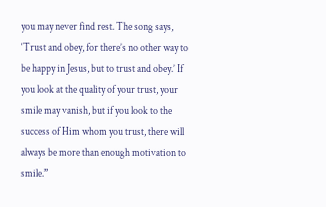you may never find rest. The song says, ‘Trust and obey, for there’s no other way to be happy in Jesus, but to trust and obey.’ If you look at the quality of your trust, your smile may vanish, but if you look to the success of Him whom you trust, there will always be more than enough motivation to smile.”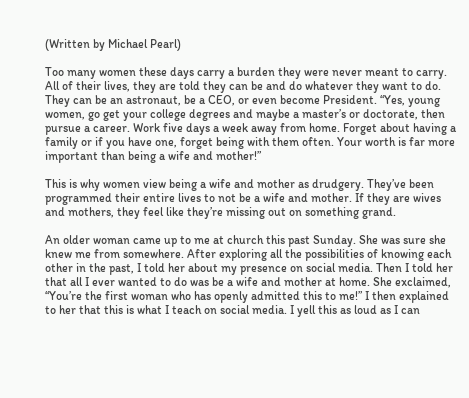(Written by Michael Pearl)

Too many women these days carry a burden they were never meant to carry. All of their lives, they are told they can be and do whatever they want to do. They can be an astronaut, be a CEO, or even become President. “Yes, young women, go get your college degrees and maybe a master’s or doctorate, then pursue a career. Work five days a week away from home. Forget about having a family or if you have one, forget being with them often. Your worth is far more important than being a wife and mother!”

This is why women view being a wife and mother as drudgery. They’ve been programmed their entire lives to not be a wife and mother. If they are wives and mothers, they feel like they’re missing out on something grand.

An older woman came up to me at church this past Sunday. She was sure she knew me from somewhere. After exploring all the possibilities of knowing each other in the past, I told her about my presence on social media. Then I told her that all I ever wanted to do was be a wife and mother at home. She exclaimed, “You’re the first woman who has openly admitted this to me!” I then explained to her that this is what I teach on social media. I yell this as loud as I can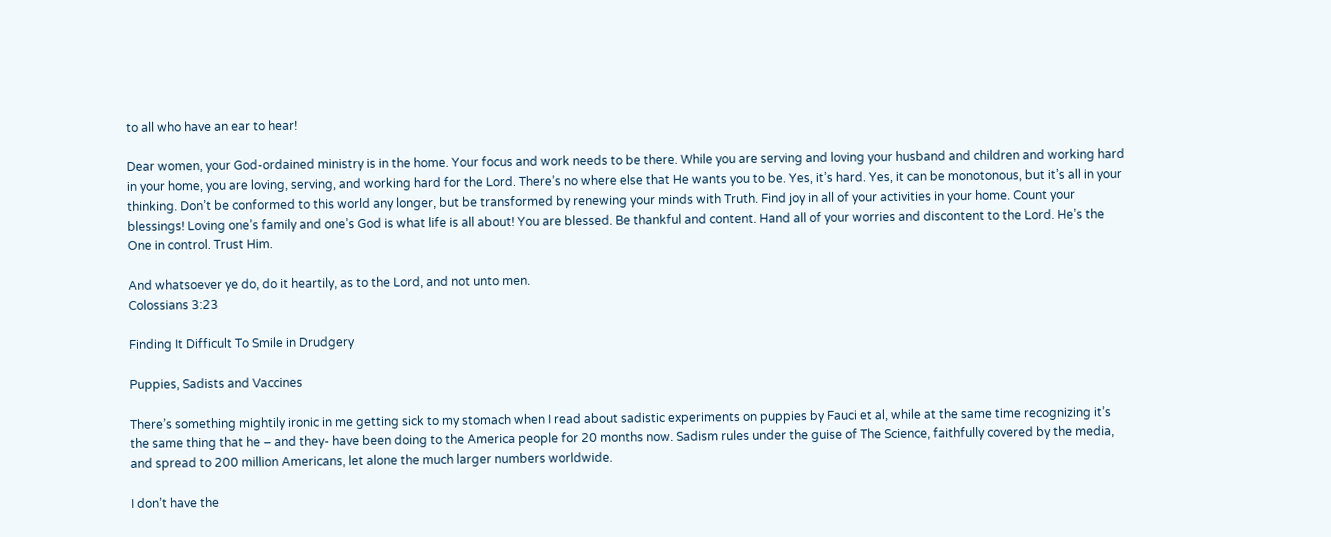to all who have an ear to hear!

Dear women, your God-ordained ministry is in the home. Your focus and work needs to be there. While you are serving and loving your husband and children and working hard in your home, you are loving, serving, and working hard for the Lord. There’s no where else that He wants you to be. Yes, it’s hard. Yes, it can be monotonous, but it’s all in your thinking. Don’t be conformed to this world any longer, but be transformed by renewing your minds with Truth. Find joy in all of your activities in your home. Count your blessings! Loving one’s family and one’s God is what life is all about! You are blessed. Be thankful and content. Hand all of your worries and discontent to the Lord. He’s the One in control. Trust Him.

And whatsoever ye do, do it heartily, as to the Lord, and not unto men.
Colossians 3:23

Finding It Difficult To Smile in Drudgery

Puppies, Sadists and Vaccines

There’s something mightily ironic in me getting sick to my stomach when I read about sadistic experiments on puppies by Fauci et al, while at the same time recognizing it’s the same thing that he – and they- have been doing to the America people for 20 months now. Sadism rules under the guise of The Science, faithfully covered by the media, and spread to 200 million Americans, let alone the much larger numbers worldwide.

I don’t have the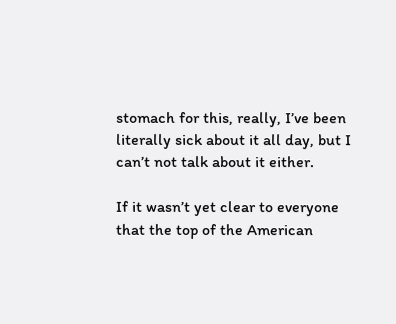stomach for this, really, I’ve been literally sick about it all day, but I can’t not talk about it either.

If it wasn’t yet clear to everyone that the top of the American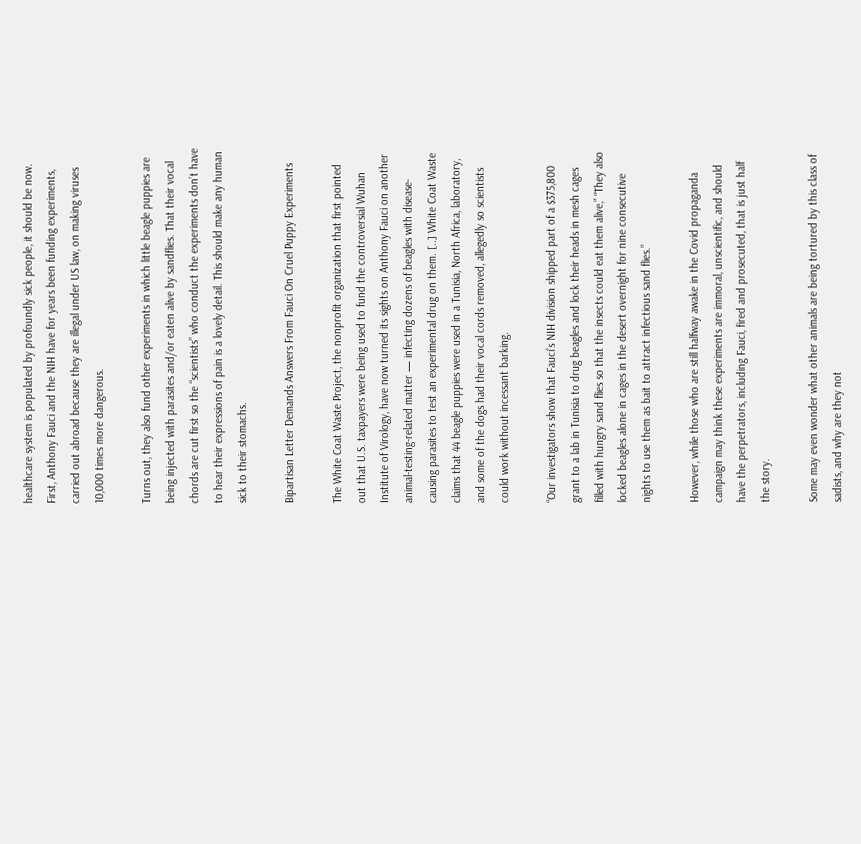healthcare system is populated by profoundly sick people, it should be now. First, Anthony Fauci and the NIH have for years been funding experiments, carried out abroad because they are illegal under US law, on making viruses 10,000 times more dangerous.

Turns out, they also fund other experiments in which little beagle puppies are being injected with parasites and/or eaten alive by sandflies. That their vocal chords are cut first so the “scientists” who conduct the experiments don’t have to hear their expressions of pain is a lovely detail. This should make any human sick to their stomachs.

Bipartisan Letter Demands Answers From Fauci On Cruel Puppy Experiments

The White Coat Waste Project, the nonprofit organization that first pointed out that U.S. taxpayers were being used to fund the controversial Wuhan Institute of Virology, have now turned its sights on Anthony Fauci on another animal-testing-related matter — infecting dozens of beagles with disease-causing parasites to test an experimental drug on them. [..] White Coat Waste claims that 44 beagle puppies were used in a Tunisia, North Africa, laboratory, and some of the dogs had their vocal cords removed, allegedly so scientists could work without incessant barking.

“Our investigators show that Fauci’s NIH division shipped part of a $375,800 grant to a lab in Tunisia to drug beagles and lock their heads in mesh cages filled with hungry sand flies so that the insects could eat them alive,” “They also locked beagles alone in cages in the desert overnight for nine consecutive nights to use them as bait to attract infectious sand flies.”

However, while those who are still halfway awake in the Covid propaganda campaign may think these experiments are immoral, unscientific, and should have the perpetrators, including Fauci, fired and prosecuted, that is just half the story.

Some may even wonder what other animals are being tortured by this class of sadists, and why are they not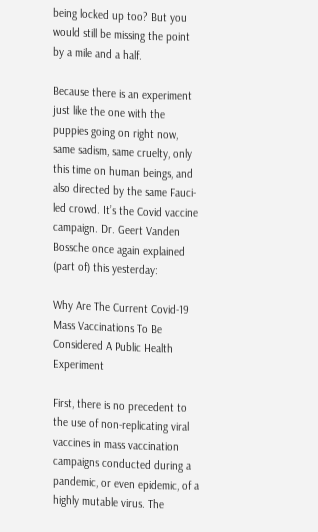being locked up too? But you would still be missing the point by a mile and a half.

Because there is an experiment just like the one with the puppies going on right now, same sadism, same cruelty, only this time on human beings, and also directed by the same Fauci-led crowd. It’s the Covid vaccine campaign. Dr. Geert Vanden Bossche once again explained (part of) this yesterday:

Why Are The Current Covid-19 Mass Vaccinations To Be Considered A Public Health Experiment

First, there is no precedent to the use of non-replicating viral vaccines in mass vaccination campaigns conducted during a pandemic, or even epidemic, of a highly mutable virus. The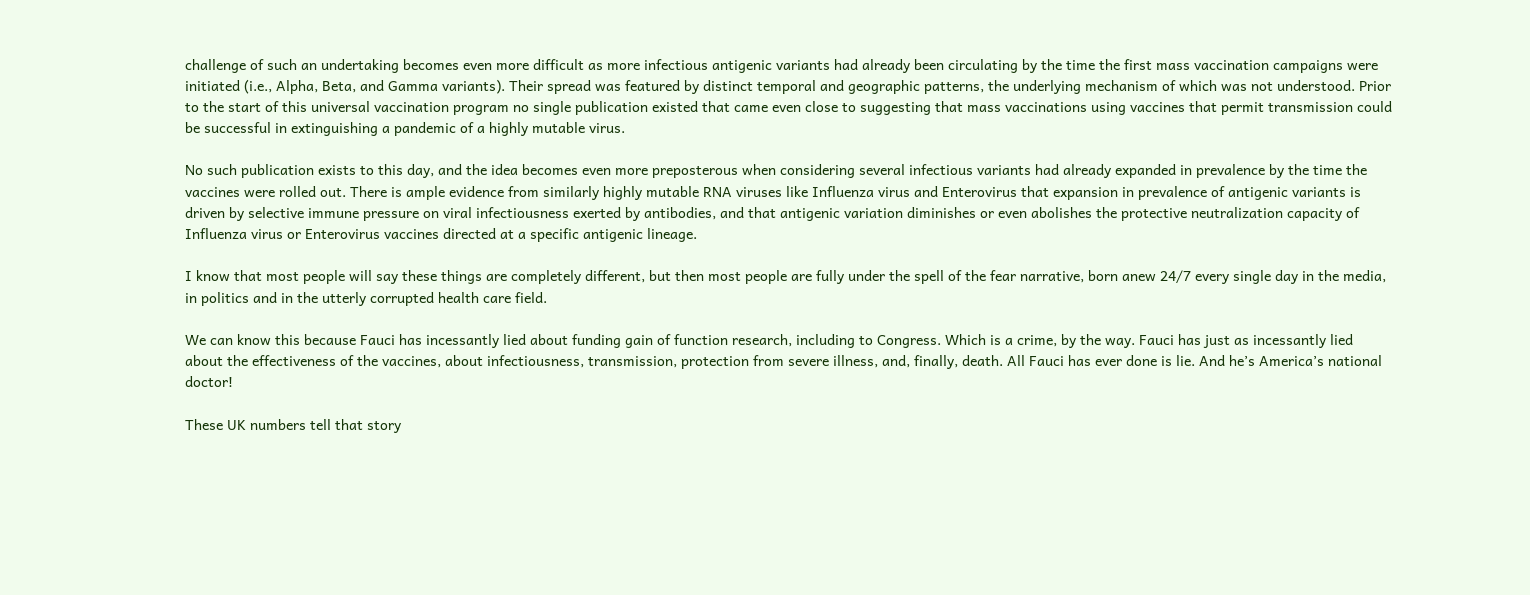challenge of such an undertaking becomes even more difficult as more infectious antigenic variants had already been circulating by the time the first mass vaccination campaigns were initiated (i.e., Alpha, Beta, and Gamma variants). Their spread was featured by distinct temporal and geographic patterns, the underlying mechanism of which was not understood. Prior to the start of this universal vaccination program no single publication existed that came even close to suggesting that mass vaccinations using vaccines that permit transmission could be successful in extinguishing a pandemic of a highly mutable virus.

No such publication exists to this day, and the idea becomes even more preposterous when considering several infectious variants had already expanded in prevalence by the time the vaccines were rolled out. There is ample evidence from similarly highly mutable RNA viruses like Influenza virus and Enterovirus that expansion in prevalence of antigenic variants is driven by selective immune pressure on viral infectiousness exerted by antibodies, and that antigenic variation diminishes or even abolishes the protective neutralization capacity of Influenza virus or Enterovirus vaccines directed at a specific antigenic lineage.

I know that most people will say these things are completely different, but then most people are fully under the spell of the fear narrative, born anew 24/7 every single day in the media, in politics and in the utterly corrupted health care field.

We can know this because Fauci has incessantly lied about funding gain of function research, including to Congress. Which is a crime, by the way. Fauci has just as incessantly lied about the effectiveness of the vaccines, about infectiousness, transmission, protection from severe illness, and, finally, death. All Fauci has ever done is lie. And he’s America’s national doctor!

These UK numbers tell that story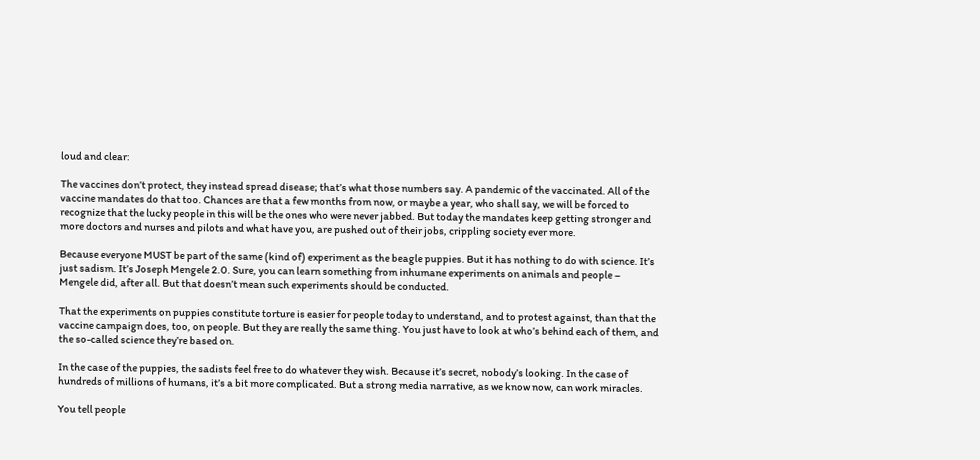loud and clear:

The vaccines don’t protect, they instead spread disease; that’s what those numbers say. A pandemic of the vaccinated. All of the vaccine mandates do that too. Chances are that a few months from now, or maybe a year, who shall say, we will be forced to recognize that the lucky people in this will be the ones who were never jabbed. But today the mandates keep getting stronger and more doctors and nurses and pilots and what have you, are pushed out of their jobs, crippling society ever more.

Because everyone MUST be part of the same (kind of) experiment as the beagle puppies. But it has nothing to do with science. It’s just sadism. It’s Joseph Mengele 2.0. Sure, you can learn something from inhumane experiments on animals and people – Mengele did, after all. But that doesn’t mean such experiments should be conducted.

That the experiments on puppies constitute torture is easier for people today to understand, and to protest against, than that the vaccine campaign does, too, on people. But they are really the same thing. You just have to look at who’s behind each of them, and the so-called science they’re based on.

In the case of the puppies, the sadists feel free to do whatever they wish. Because it’s secret, nobody’s looking. In the case of hundreds of millions of humans, it’s a bit more complicated. But a strong media narrative, as we know now, can work miracles.

You tell people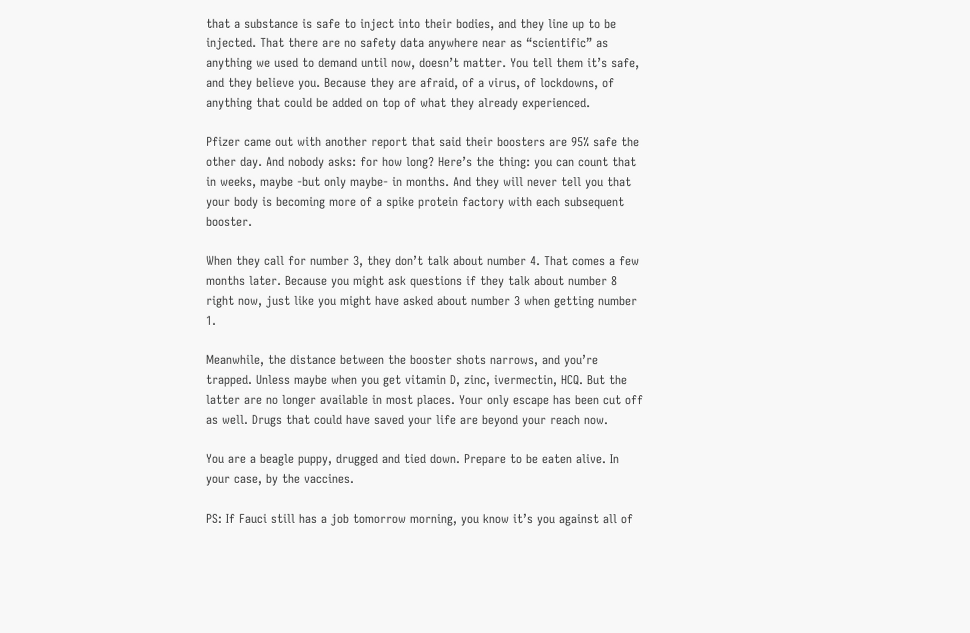that a substance is safe to inject into their bodies, and they line up to be injected. That there are no safety data anywhere near as “scientific” as anything we used to demand until now, doesn’t matter. You tell them it’s safe, and they believe you. Because they are afraid, of a virus, of lockdowns, of anything that could be added on top of what they already experienced.

Pfizer came out with another report that said their boosters are 95% safe the other day. And nobody asks: for how long? Here’s the thing: you can count that in weeks, maybe -but only maybe- in months. And they will never tell you that your body is becoming more of a spike protein factory with each subsequent booster.

When they call for number 3, they don’t talk about number 4. That comes a few months later. Because you might ask questions if they talk about number 8 right now, just like you might have asked about number 3 when getting number 1.

Meanwhile, the distance between the booster shots narrows, and you’re trapped. Unless maybe when you get vitamin D, zinc, ivermectin, HCQ. But the latter are no longer available in most places. Your only escape has been cut off as well. Drugs that could have saved your life are beyond your reach now.

You are a beagle puppy, drugged and tied down. Prepare to be eaten alive. In your case, by the vaccines.

PS: If Fauci still has a job tomorrow morning, you know it’s you against all of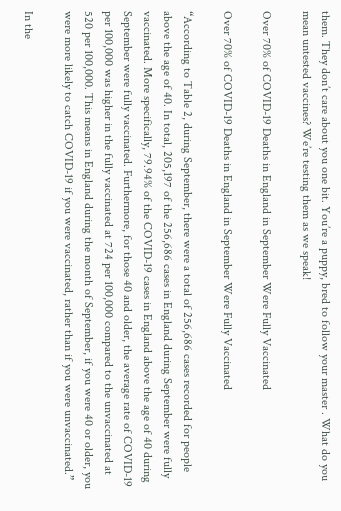them. They don’t care about you one bit. You’re a puppy, bred to follow your master . What do you mean untested vaccines? We’re testing them as we speak!

Over 70% of COVID-19 Deaths in England in September Were Fully Vaccinated

Over 70% of COVID-19 Deaths in England in September Were Fully Vaccinated

“According to Table 2, during September, there were a total of 256,686 cases recorded for people above the age of 40. In total, 205,197 of the 256,686 cases in England during September were fully vaccinated. More specifically, 79.94% of the COVID-19 cases in England above the age of 40 during September were fully vaccinated. Furthermore, for those 40 and older, the average rate of COVID-19 per 100,000 was higher in the fully vaccinated at 724 per 100,000 compared to the unvaccinated at 520 per 100,000. This means in England during the month of September, if you were 40 or older, you were more likely to catch COVID-19 if you were vaccinated, rather than if you were unvaccinated.”

In the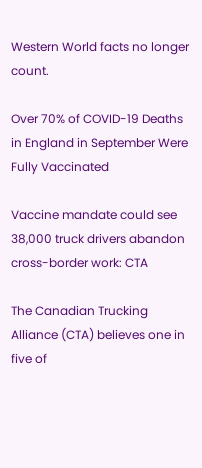Western World facts no longer count.

Over 70% of COVID-19 Deaths in England in September Were Fully Vaccinated

Vaccine mandate could see 38,000 truck drivers abandon cross-border work: CTA

The Canadian Trucking Alliance (CTA) believes one in five of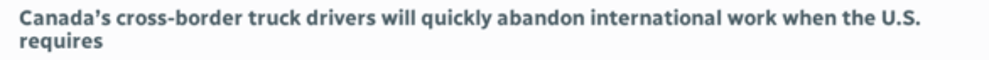Canada’s cross-border truck drivers will quickly abandon international work when the U.S. requires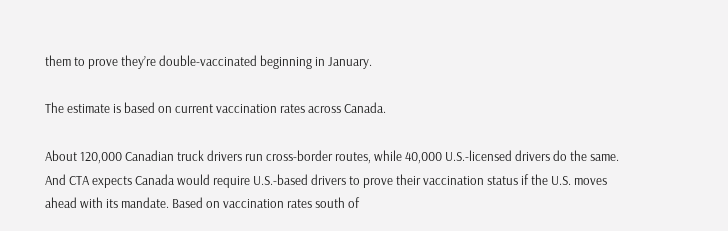them to prove they’re double-vaccinated beginning in January.

The estimate is based on current vaccination rates across Canada.

About 120,000 Canadian truck drivers run cross-border routes, while 40,000 U.S.-licensed drivers do the same. And CTA expects Canada would require U.S.-based drivers to prove their vaccination status if the U.S. moves ahead with its mandate. Based on vaccination rates south of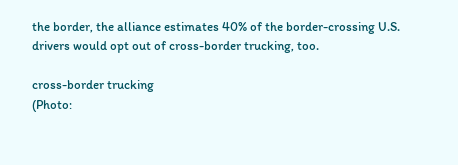the border, the alliance estimates 40% of the border-crossing U.S. drivers would opt out of cross-border trucking, too.

cross-border trucking
(Photo: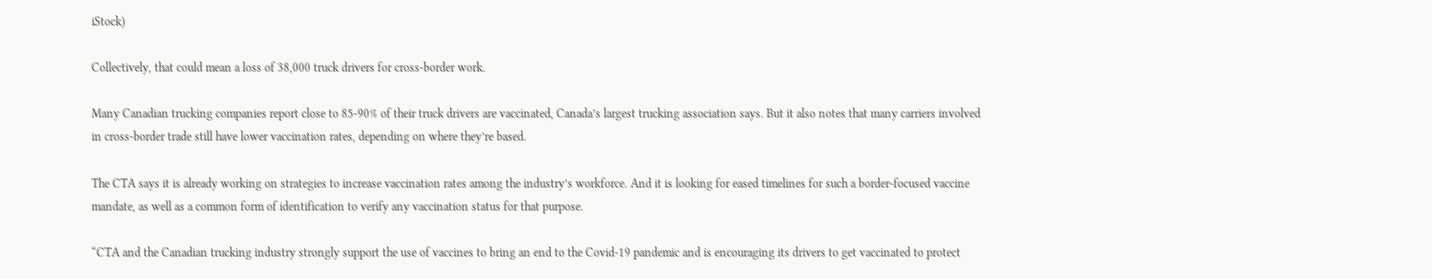iStock)

Collectively, that could mean a loss of 38,000 truck drivers for cross-border work.

Many Canadian trucking companies report close to 85-90% of their truck drivers are vaccinated, Canada’s largest trucking association says. But it also notes that many carriers involved in cross-border trade still have lower vaccination rates, depending on where they’re based.

The CTA says it is already working on strategies to increase vaccination rates among the industry’s workforce. And it is looking for eased timelines for such a border-focused vaccine mandate, as well as a common form of identification to verify any vaccination status for that purpose.

“CTA and the Canadian trucking industry strongly support the use of vaccines to bring an end to the Covid-19 pandemic and is encouraging its drivers to get vaccinated to protect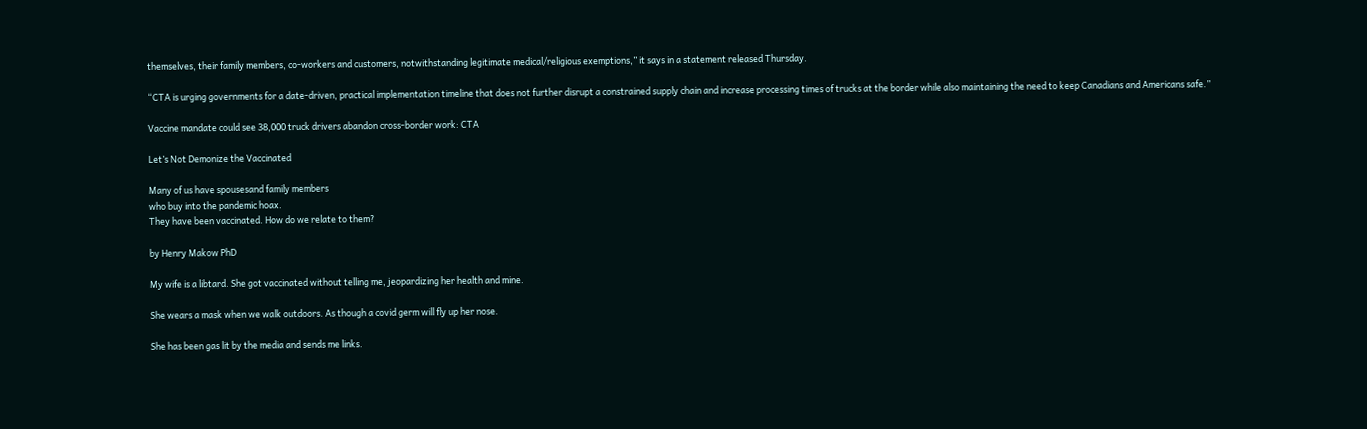themselves, their family members, co-workers and customers, notwithstanding legitimate medical/religious exemptions,” it says in a statement released Thursday.

“CTA is urging governments for a date-driven, practical implementation timeline that does not further disrupt a constrained supply chain and increase processing times of trucks at the border while also maintaining the need to keep Canadians and Americans safe.”

Vaccine mandate could see 38,000 truck drivers abandon cross-border work: CTA

Let’s Not Demonize the Vaccinated

Many of us have spousesand family members
who buy into the pandemic hoax.
They have been vaccinated. How do we relate to them?

by Henry Makow PhD

My wife is a libtard. She got vaccinated without telling me, jeopardizing her health and mine.

She wears a mask when we walk outdoors. As though a covid germ will fly up her nose.

She has been gas lit by the media and sends me links.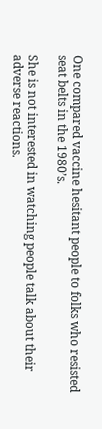One compared vaccine hesitant people to folks who resisted seat belts in the 1980’s.

She is not interested in watching people talk about their adverse reactions.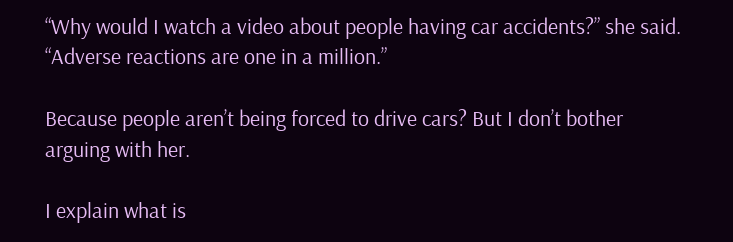“Why would I watch a video about people having car accidents?” she said. “Adverse reactions are one in a million.”

Because people aren’t being forced to drive cars? But I don’t bother arguing with her.

I explain what is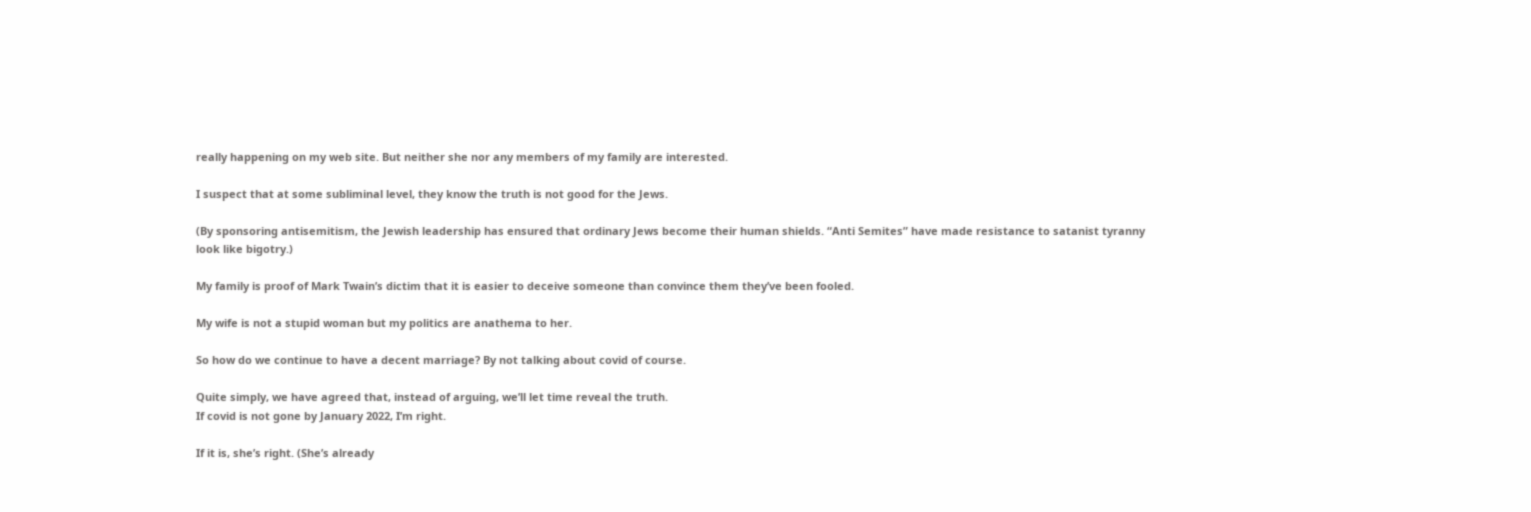really happening on my web site. But neither she nor any members of my family are interested.

I suspect that at some subliminal level, they know the truth is not good for the Jews.

(By sponsoring antisemitism, the Jewish leadership has ensured that ordinary Jews become their human shields. “Anti Semites” have made resistance to satanist tyranny look like bigotry.)

My family is proof of Mark Twain’s dictim that it is easier to deceive someone than convince them they’ve been fooled.

My wife is not a stupid woman but my politics are anathema to her.

So how do we continue to have a decent marriage? By not talking about covid of course.

Quite simply, we have agreed that, instead of arguing, we’ll let time reveal the truth.
If covid is not gone by January 2022, I’m right.

If it is, she’s right. (She’s already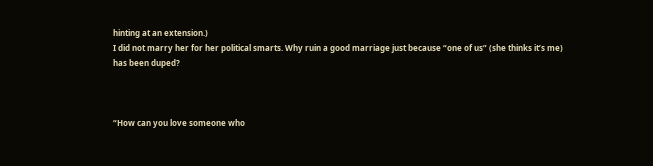hinting at an extension.)
I did not marry her for her political smarts. Why ruin a good marriage just because “one of us” (she thinks it’s me) has been duped?



“How can you love someone who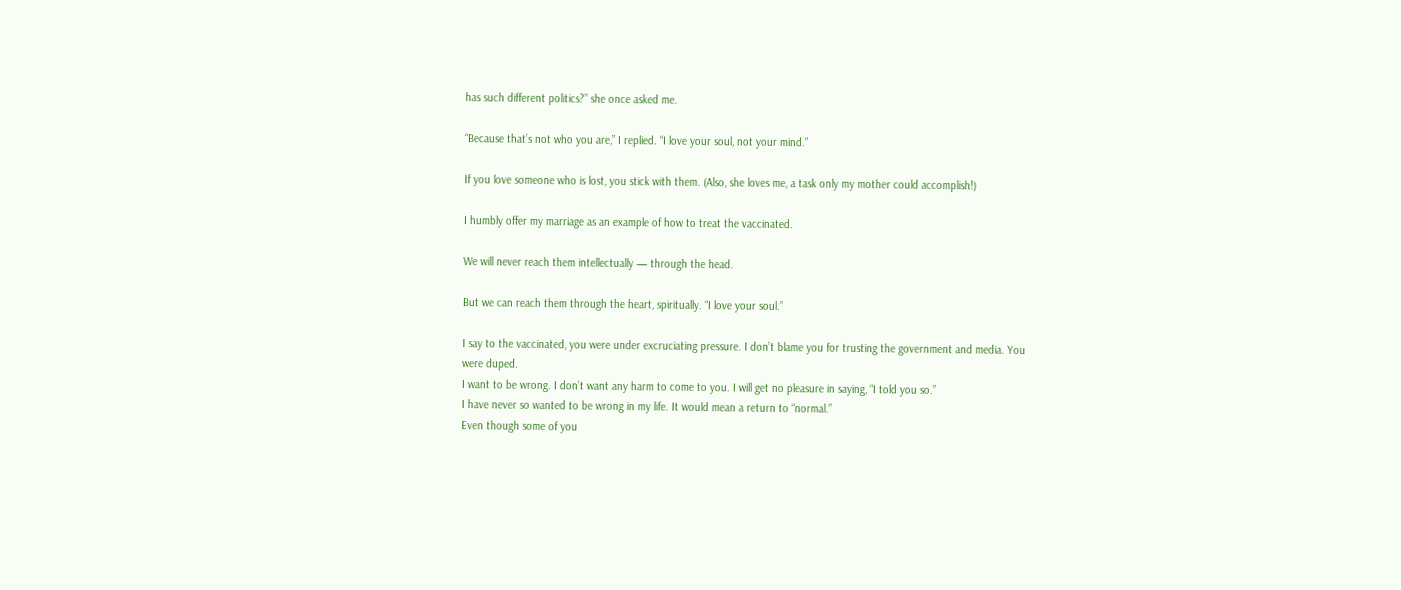has such different politics?” she once asked me.

“Because that’s not who you are,” I replied. “I love your soul, not your mind.”

If you love someone who is lost, you stick with them. (Also, she loves me, a task only my mother could accomplish!)

I humbly offer my marriage as an example of how to treat the vaccinated.

We will never reach them intellectually — through the head.

But we can reach them through the heart, spiritually. “I love your soul.”

I say to the vaccinated, you were under excruciating pressure. I don’t blame you for trusting the government and media. You were duped.
I want to be wrong. I don’t want any harm to come to you. I will get no pleasure in saying, “I told you so.”
I have never so wanted to be wrong in my life. It would mean a return to “normal.”
Even though some of you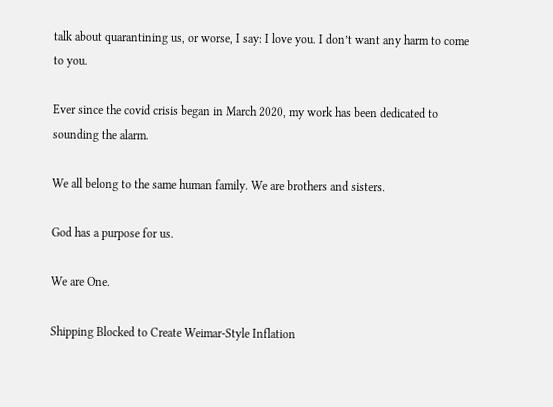talk about quarantining us, or worse, I say: I love you. I don’t want any harm to come to you.

Ever since the covid crisis began in March 2020, my work has been dedicated to sounding the alarm.

We all belong to the same human family. We are brothers and sisters.

God has a purpose for us.

We are One.

Shipping Blocked to Create Weimar-Style Inflation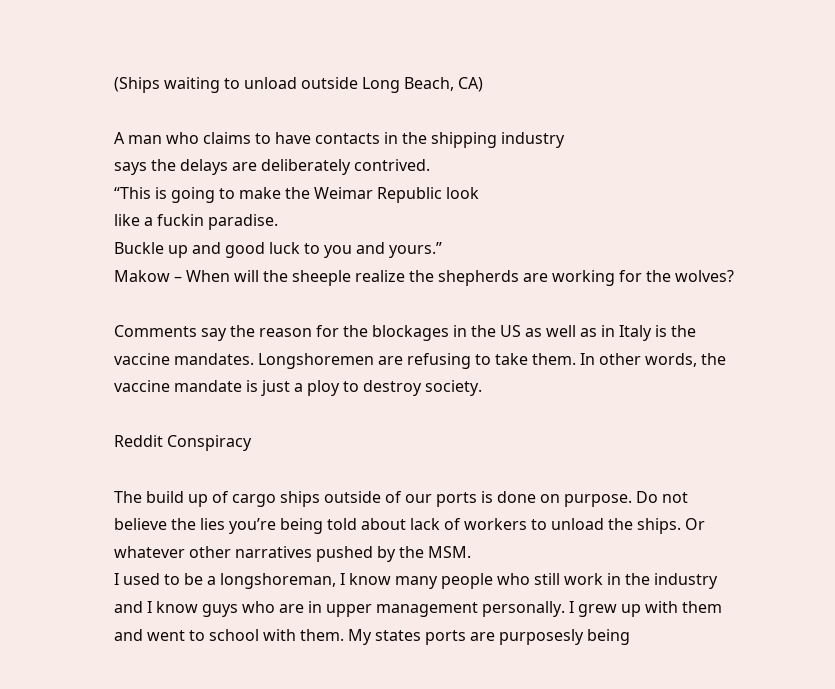(Ships waiting to unload outside Long Beach, CA)

A man who claims to have contacts in the shipping industry
says the delays are deliberately contrived.
“This is going to make the Weimar Republic look
like a fuckin paradise.
Buckle up and good luck to you and yours.”
Makow – When will the sheeple realize the shepherds are working for the wolves?

Comments say the reason for the blockages in the US as well as in Italy is the vaccine mandates. Longshoremen are refusing to take them. In other words, the vaccine mandate is just a ploy to destroy society.

Reddit Conspiracy

The build up of cargo ships outside of our ports is done on purpose. Do not believe the lies you’re being told about lack of workers to unload the ships. Or whatever other narratives pushed by the MSM.
I used to be a longshoreman, I know many people who still work in the industry and I know guys who are in upper management personally. I grew up with them and went to school with them. My states ports are purposesly being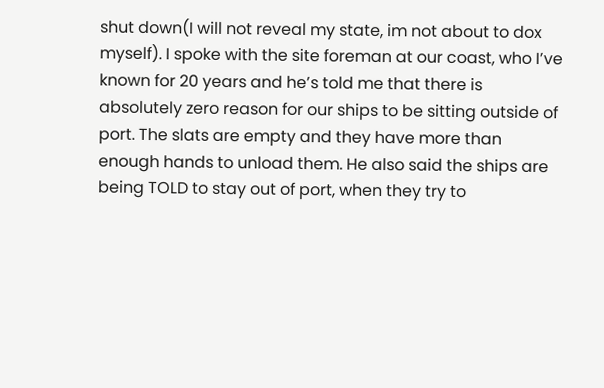shut down(I will not reveal my state, im not about to dox myself). I spoke with the site foreman at our coast, who I’ve known for 20 years and he’s told me that there is absolutely zero reason for our ships to be sitting outside of port. The slats are empty and they have more than enough hands to unload them. He also said the ships are being TOLD to stay out of port, when they try to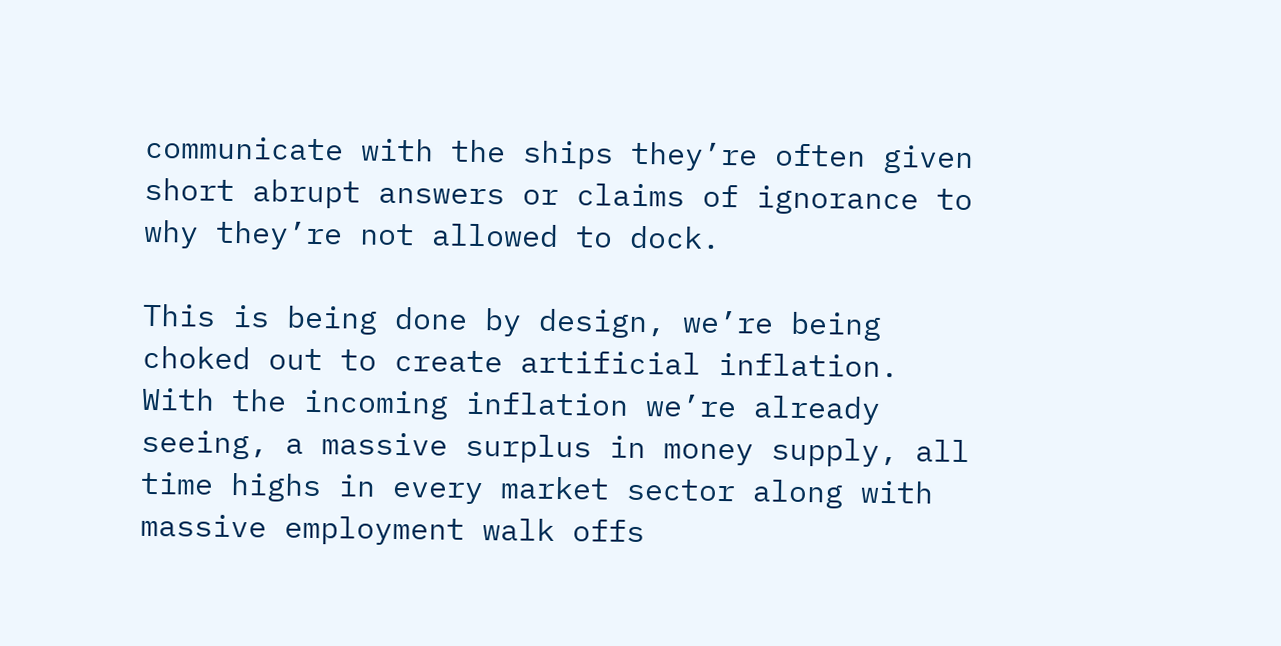communicate with the ships they’re often given short abrupt answers or claims of ignorance to why they’re not allowed to dock.

This is being done by design, we’re being choked out to create artificial inflation. With the incoming inflation we’re already seeing, a massive surplus in money supply, all time highs in every market sector along with massive employment walk offs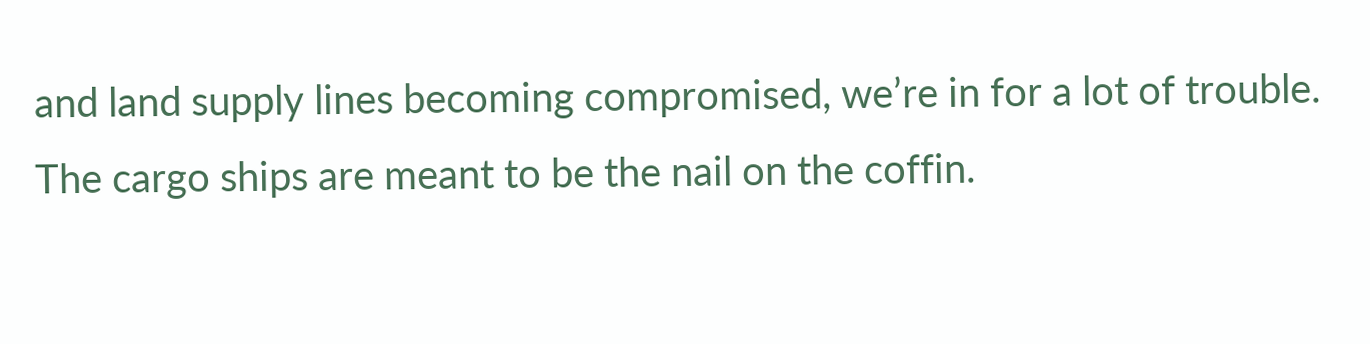and land supply lines becoming compromised, we’re in for a lot of trouble. The cargo ships are meant to be the nail on the coffin.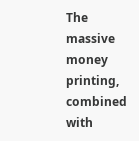The massive money printing, combined with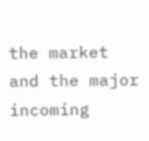the market and the major incoming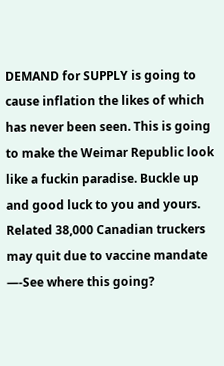DEMAND for SUPPLY is going to cause inflation the likes of which has never been seen. This is going to make the Weimar Republic look like a fuckin paradise. Buckle up and good luck to you and yours.
Related 38,000 Canadian truckers may quit due to vaccine mandate —-See where this going?